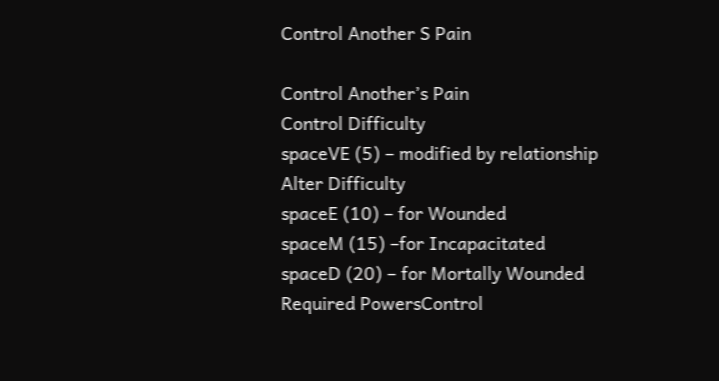Control Another S Pain

Control Another’s Pain
Control Difficulty
spaceVE (5) – modified by relationship
Alter Difficulty
spaceE (10) – for Wounded
spaceM (15) –for Incapacitated
spaceD (20) – for Mortally Wounded
Required PowersControl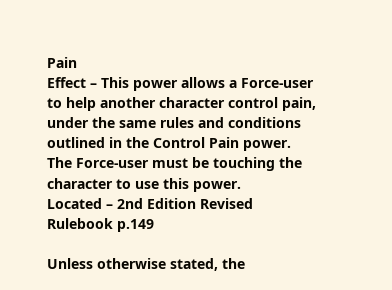Pain
Effect – This power allows a Force-user to help another character control pain, under the same rules and conditions outlined in the Control Pain power. The Force-user must be touching the character to use this power.
Located – 2nd Edition Revised Rulebook p.149

Unless otherwise stated, the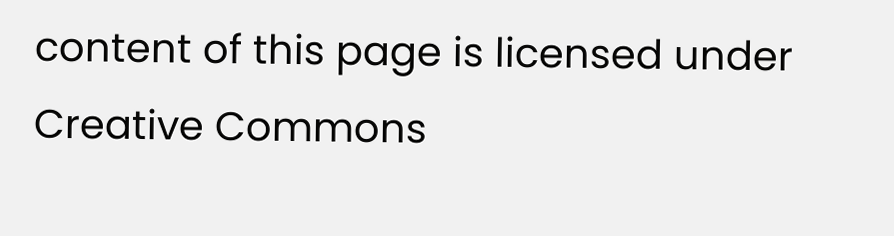content of this page is licensed under Creative Commons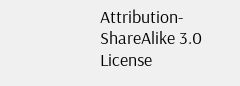Attribution-ShareAlike 3.0 License